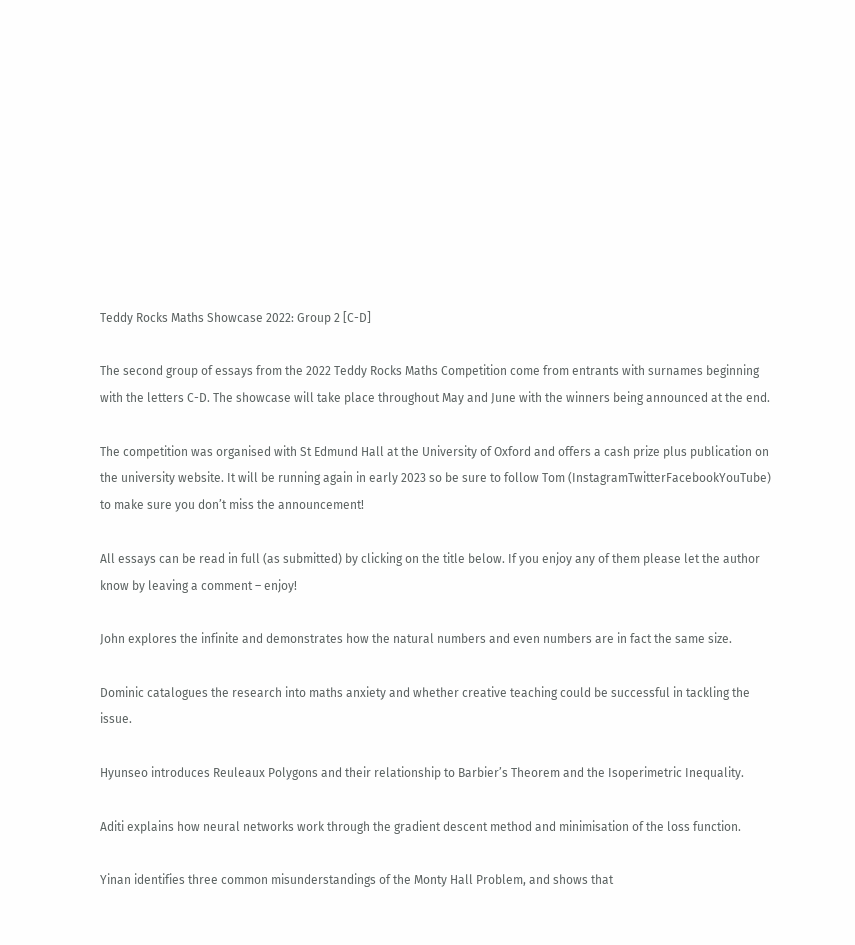Teddy Rocks Maths Showcase 2022: Group 2 [C-D]

The second group of essays from the 2022 Teddy Rocks Maths Competition come from entrants with surnames beginning with the letters C-D. The showcase will take place throughout May and June with the winners being announced at the end.

The competition was organised with St Edmund Hall at the University of Oxford and offers a cash prize plus publication on the university website. It will be running again in early 2023 so be sure to follow Tom (InstagramTwitterFacebookYouTube) to make sure you don’t miss the announcement!

All essays can be read in full (as submitted) by clicking on the title below. If you enjoy any of them please let the author know by leaving a comment – enjoy!

John explores the infinite and demonstrates how the natural numbers and even numbers are in fact the same size.

Dominic catalogues the research into maths anxiety and whether creative teaching could be successful in tackling the issue.

Hyunseo introduces Reuleaux Polygons and their relationship to Barbier’s Theorem and the Isoperimetric Inequality.

Aditi explains how neural networks work through the gradient descent method and minimisation of the loss function.

Yinan identifies three common misunderstandings of the Monty Hall Problem, and shows that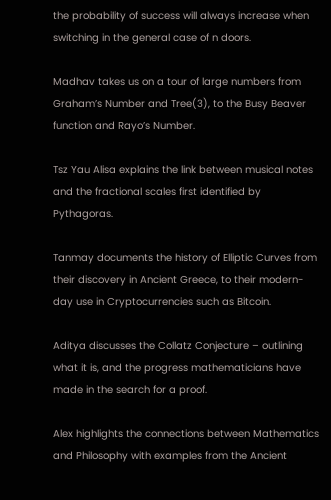the probability of success will always increase when switching in the general case of n doors.

Madhav takes us on a tour of large numbers from Graham’s Number and Tree(3), to the Busy Beaver function and Rayo’s Number.

Tsz Yau Alisa explains the link between musical notes and the fractional scales first identified by Pythagoras.

Tanmay documents the history of Elliptic Curves from their discovery in Ancient Greece, to their modern-day use in Cryptocurrencies such as Bitcoin.

Aditya discusses the Collatz Conjecture – outlining what it is, and the progress mathematicians have made in the search for a proof.

Alex highlights the connections between Mathematics and Philosophy with examples from the Ancient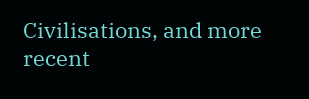Civilisations, and more recent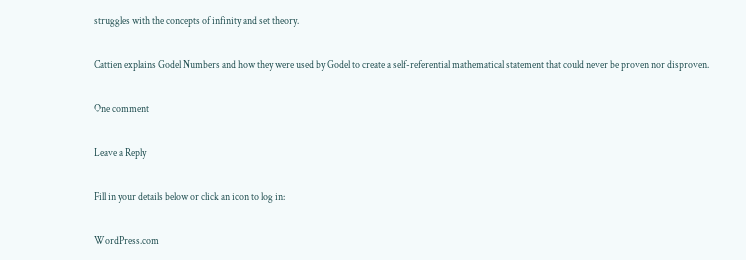struggles with the concepts of infinity and set theory.

Cattien explains Godel Numbers and how they were used by Godel to create a self-referential mathematical statement that could never be proven nor disproven.

One comment

Leave a Reply

Fill in your details below or click an icon to log in:

WordPress.com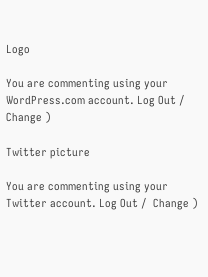Logo

You are commenting using your WordPress.com account. Log Out /  Change )

Twitter picture

You are commenting using your Twitter account. Log Out /  Change )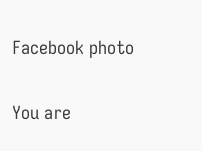Facebook photo

You are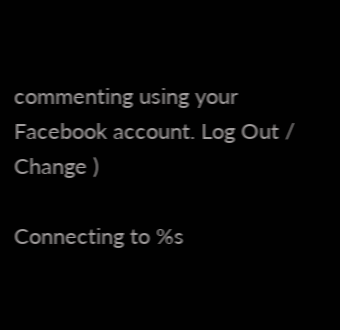commenting using your Facebook account. Log Out /  Change )

Connecting to %s